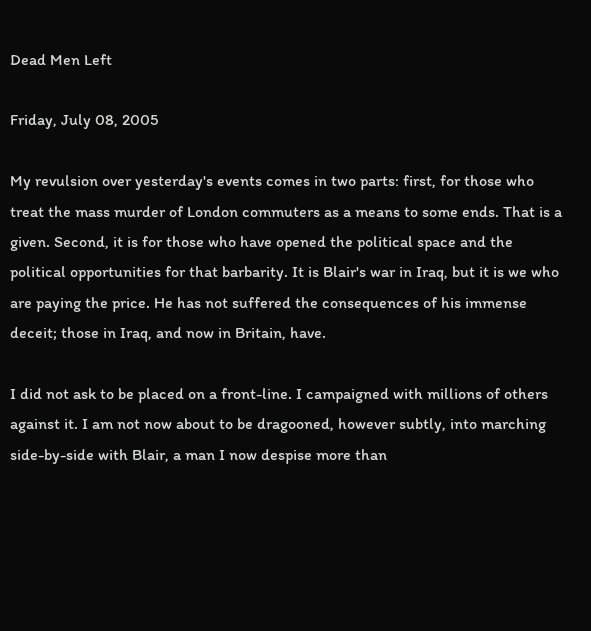Dead Men Left

Friday, July 08, 2005

My revulsion over yesterday's events comes in two parts: first, for those who treat the mass murder of London commuters as a means to some ends. That is a given. Second, it is for those who have opened the political space and the political opportunities for that barbarity. It is Blair's war in Iraq, but it is we who are paying the price. He has not suffered the consequences of his immense deceit; those in Iraq, and now in Britain, have.

I did not ask to be placed on a front-line. I campaigned with millions of others against it. I am not now about to be dragooned, however subtly, into marching side-by-side with Blair, a man I now despise more than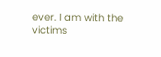ever. I am with the victims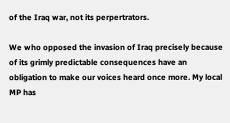of the Iraq war, not its perpertrators.

We who opposed the invasion of Iraq precisely because of its grimly predictable consequences have an obligation to make our voices heard once more. My local MP has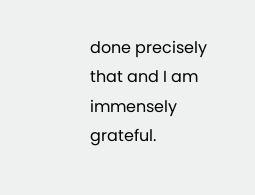done precisely that and I am immensely grateful.